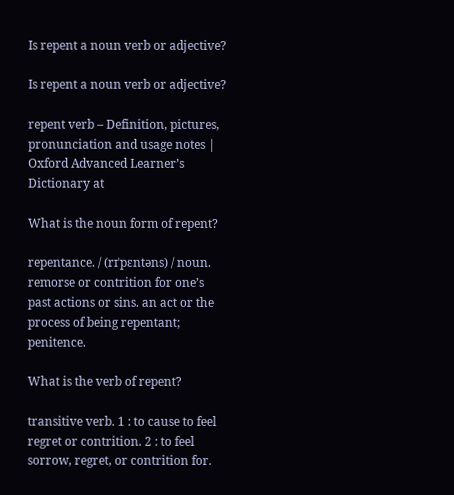Is repent a noun verb or adjective?

Is repent a noun verb or adjective?

repent verb – Definition, pictures, pronunciation and usage notes | Oxford Advanced Learner’s Dictionary at

What is the noun form of repent?

repentance. / (rɪˈpɛntəns) / noun. remorse or contrition for one’s past actions or sins. an act or the process of being repentant; penitence.

What is the verb of repent?

transitive verb. 1 : to cause to feel regret or contrition. 2 : to feel sorrow, regret, or contrition for.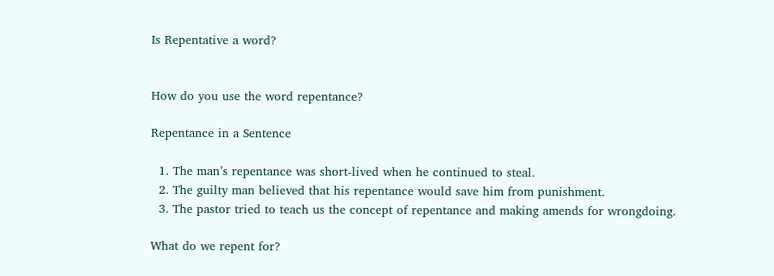Is Repentative a word?


How do you use the word repentance?

Repentance in a Sentence

  1. The man’s repentance was short-lived when he continued to steal.
  2. The guilty man believed that his repentance would save him from punishment.
  3. The pastor tried to teach us the concept of repentance and making amends for wrongdoing.

What do we repent for?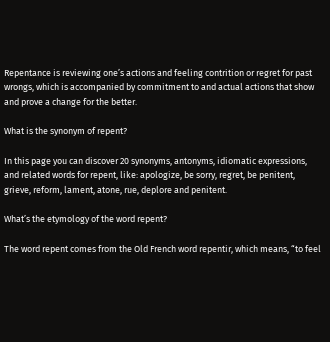Repentance is reviewing one’s actions and feeling contrition or regret for past wrongs, which is accompanied by commitment to and actual actions that show and prove a change for the better.

What is the synonym of repent?

In this page you can discover 20 synonyms, antonyms, idiomatic expressions, and related words for repent, like: apologize, be sorry, regret, be penitent, grieve, reform, lament, atone, rue, deplore and penitent.

What’s the etymology of the word repent?

The word repent comes from the Old French word repentir, which means, “to feel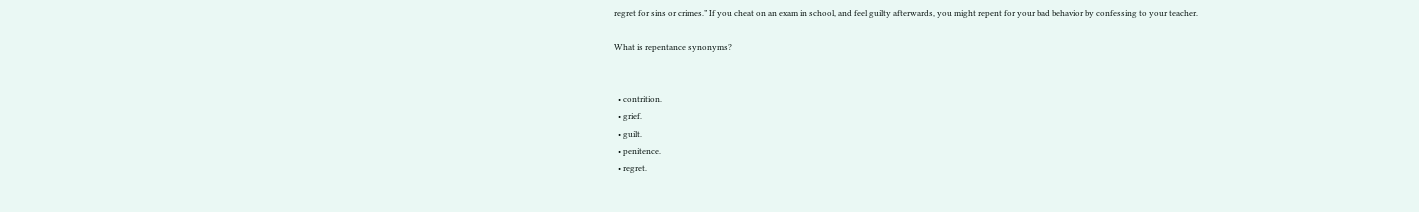regret for sins or crimes.” If you cheat on an exam in school, and feel guilty afterwards, you might repent for your bad behavior by confessing to your teacher.

What is repentance synonyms?


  • contrition.
  • grief.
  • guilt.
  • penitence.
  • regret.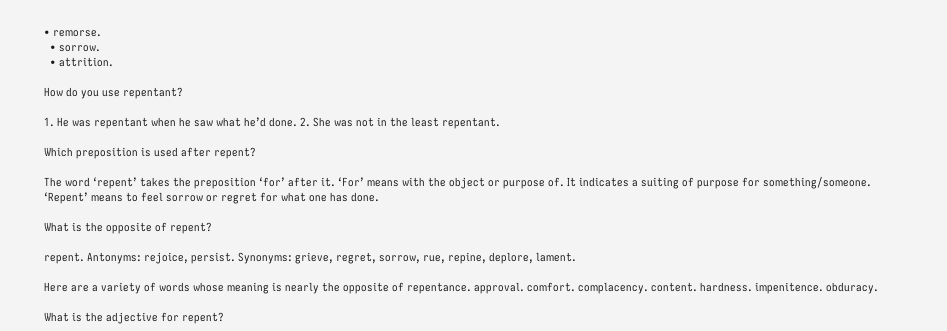• remorse.
  • sorrow.
  • attrition.

How do you use repentant?

1. He was repentant when he saw what he’d done. 2. She was not in the least repentant.

Which preposition is used after repent?

The word ‘repent’ takes the preposition ‘for’ after it. ‘For’ means with the object or purpose of. It indicates a suiting of purpose for something/someone. ‘Repent’ means to feel sorrow or regret for what one has done.

What is the opposite of repent?

repent. Antonyms: rejoice, persist. Synonyms: grieve, regret, sorrow, rue, repine, deplore, lament.

Here are a variety of words whose meaning is nearly the opposite of repentance. approval. comfort. complacency. content. hardness. impenitence. obduracy.

What is the adjective for repent?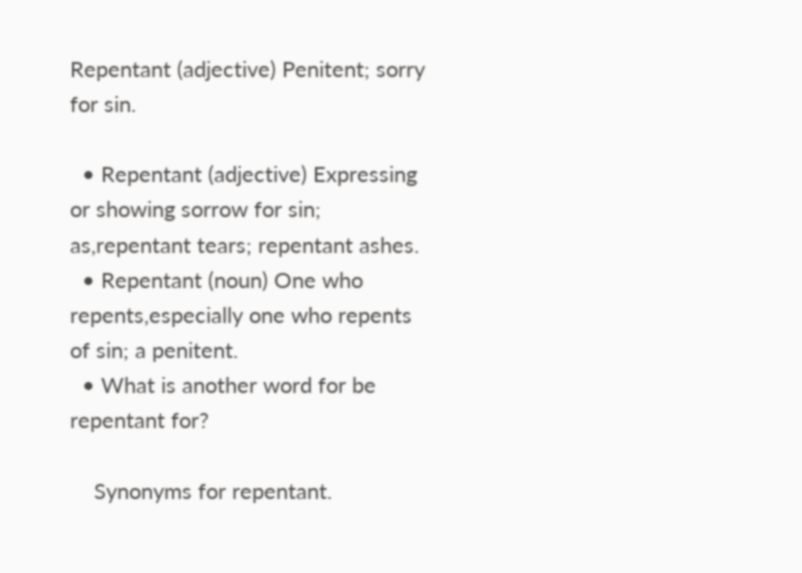Repentant (adjective) Penitent; sorry for sin.

  • Repentant (adjective) Expressing or showing sorrow for sin; as,repentant tears; repentant ashes.
  • Repentant (noun) One who repents,especially one who repents of sin; a penitent.
  • What is another word for be repentant for?

    Synonyms for repentant.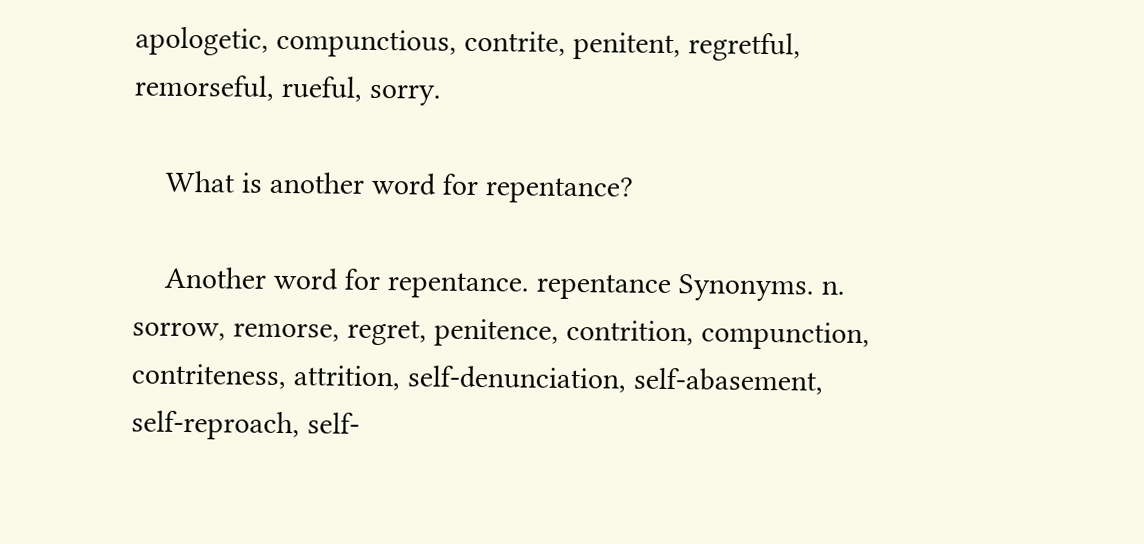apologetic, compunctious, contrite, penitent, regretful, remorseful, rueful, sorry.

    What is another word for repentance?

    Another word for repentance. repentance Synonyms. n. sorrow, remorse, regret, penitence, contrition, compunction, contriteness, attrition, self-denunciation, self-abasement, self-reproach, self-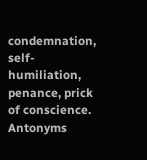condemnation, self-humiliation, penance, prick of conscience. Antonyms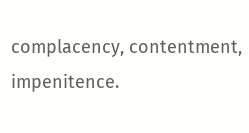complacency, contentment, impenitence.